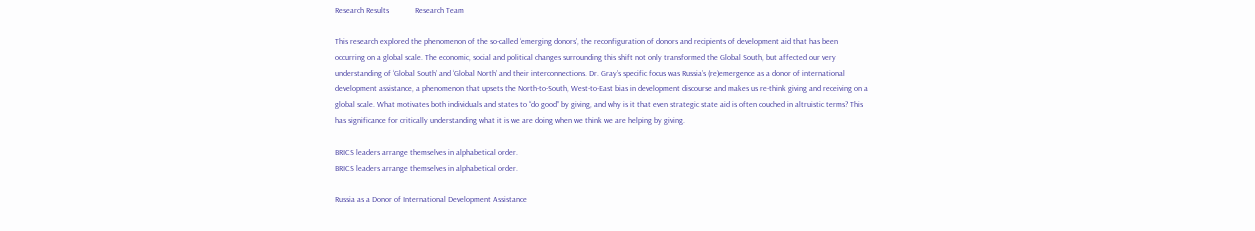Research Results             Research Team

This research explored the phenomenon of the so-called ‘emerging donors’, the reconfiguration of donors and recipients of development aid that has been occurring on a global scale. The economic, social and political changes surrounding this shift not only transformed the Global South, but affected our very understanding of ‘Global South’ and ‘Global North’ and their interconnections. Dr. Gray’s specific focus was Russia’s (re)emergence as a donor of international development assistance, a phenomenon that upsets the North-to-South, West-to-East bias in development discourse and makes us re-think giving and receiving on a global scale. What motivates both individuals and states to “do good” by giving, and why is it that even strategic state aid is often couched in altruistic terms? This has significance for critically understanding what it is we are doing when we think we are helping by giving.

BRICS leaders arrange themselves in alphabetical order.
BRICS leaders arrange themselves in alphabetical order.

Russia as a Donor of International Development Assistance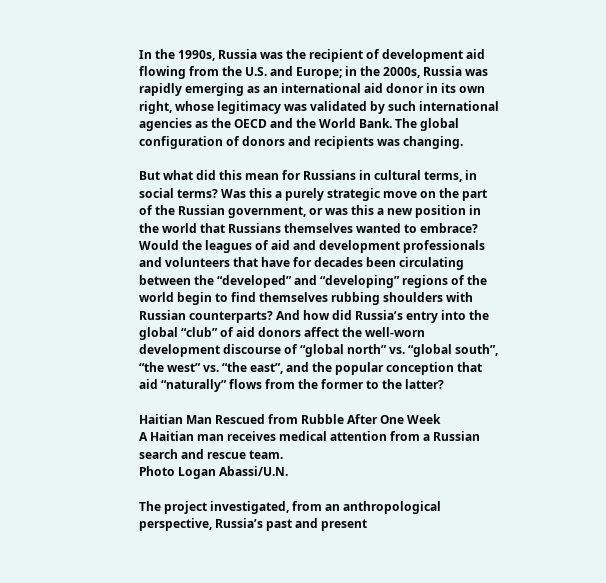In the 1990s, Russia was the recipient of development aid flowing from the U.S. and Europe; in the 2000s, Russia was rapidly emerging as an international aid donor in its own right, whose legitimacy was validated by such international agencies as the OECD and the World Bank. The global configuration of donors and recipients was changing.

But what did this mean for Russians in cultural terms, in social terms? Was this a purely strategic move on the part of the Russian government, or was this a new position in the world that Russians themselves wanted to embrace? Would the leagues of aid and development professionals and volunteers that have for decades been circulating between the “developed” and “developing” regions of the world begin to find themselves rubbing shoulders with Russian counterparts? And how did Russia’s entry into the global “club” of aid donors affect the well-worn development discourse of “global north” vs. “global south”, “the west” vs. “the east”, and the popular conception that aid “naturally” flows from the former to the latter?

Haitian Man Rescued from Rubble After One Week
A Haitian man receives medical attention from a Russian search and rescue team.
Photo Logan Abassi/U.N.

The project investigated, from an anthropological perspective, Russia’s past and present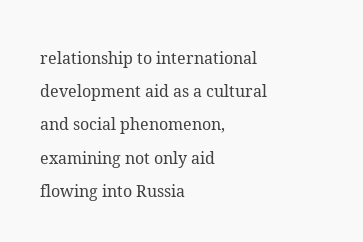relationship to international development aid as a cultural and social phenomenon, examining not only aid flowing into Russia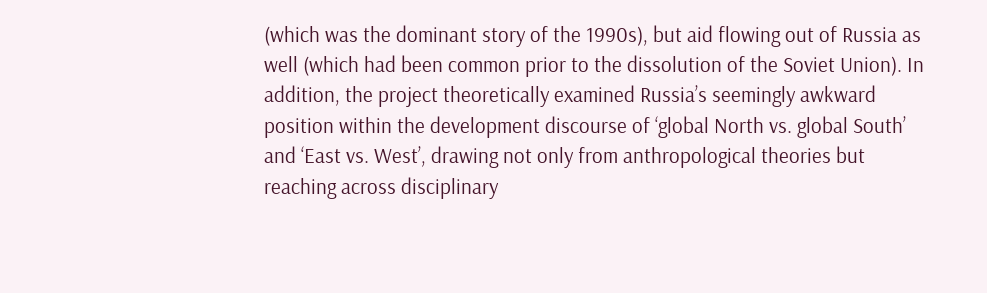(which was the dominant story of the 1990s), but aid flowing out of Russia as well (which had been common prior to the dissolution of the Soviet Union). In addition, the project theoretically examined Russia’s seemingly awkward position within the development discourse of ‘global North vs. global South’ and ‘East vs. West’, drawing not only from anthropological theories but reaching across disciplinary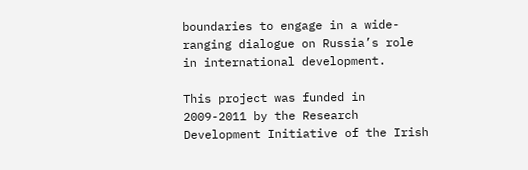boundaries to engage in a wide-ranging dialogue on Russia’s role in international development.

This project was funded in 2009-2011 by the Research Development Initiative of the Irish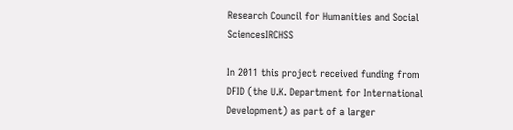Research Council for Humanities and Social SciencesIRCHSS

In 2011 this project received funding from DFID (the U.K. Department for International Development) as part of a larger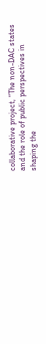collaborative project, “The non-DAC states and the role of public perspectives in shaping the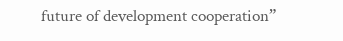future of development cooperation”